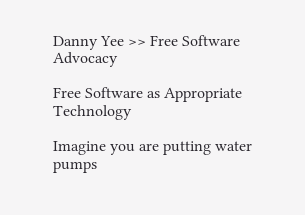Danny Yee >> Free Software Advocacy

Free Software as Appropriate Technology

Imagine you are putting water pumps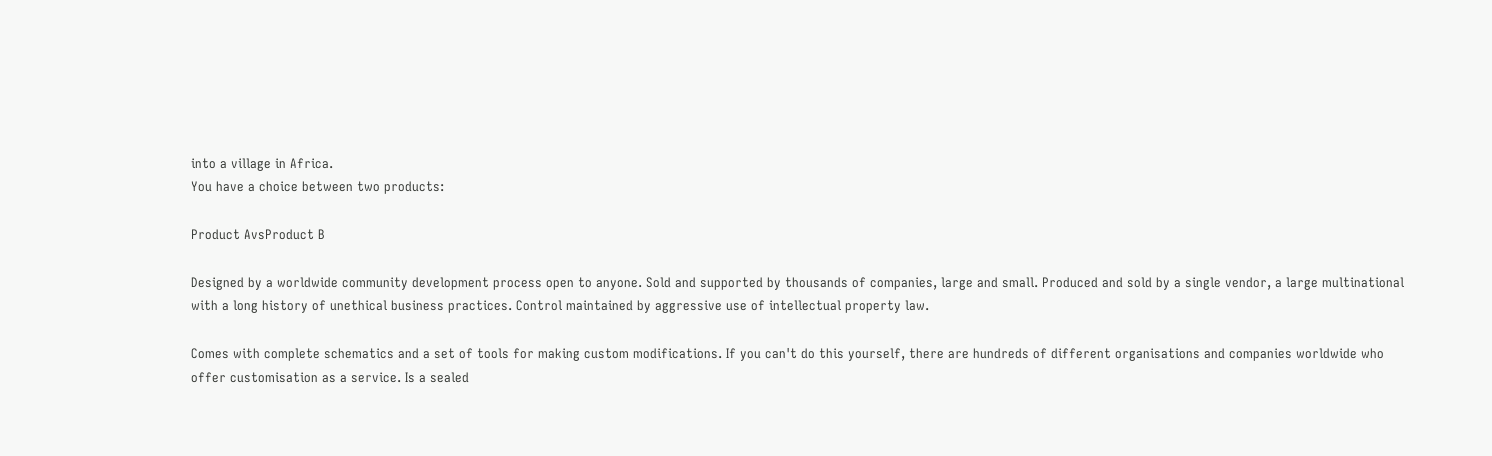into a village in Africa.
You have a choice between two products:

Product AvsProduct B

Designed by a worldwide community development process open to anyone. Sold and supported by thousands of companies, large and small. Produced and sold by a single vendor, a large multinational with a long history of unethical business practices. Control maintained by aggressive use of intellectual property law.

Comes with complete schematics and a set of tools for making custom modifications. If you can't do this yourself, there are hundreds of different organisations and companies worldwide who offer customisation as a service. Is a sealed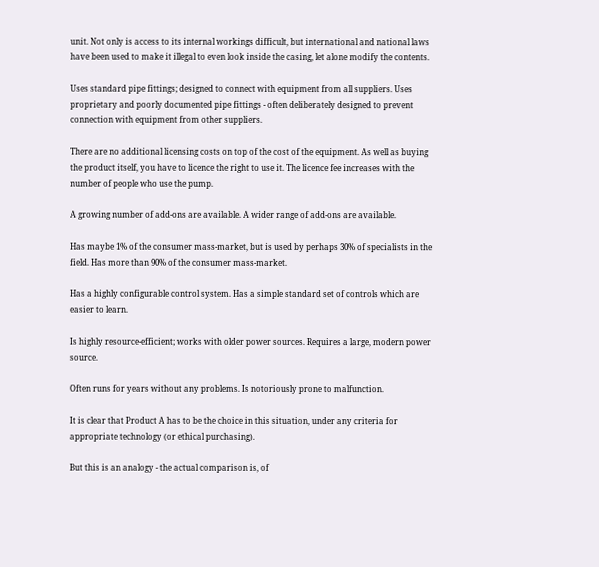unit. Not only is access to its internal workings difficult, but international and national laws have been used to make it illegal to even look inside the casing, let alone modify the contents.

Uses standard pipe fittings; designed to connect with equipment from all suppliers. Uses proprietary and poorly documented pipe fittings - often deliberately designed to prevent connection with equipment from other suppliers.

There are no additional licensing costs on top of the cost of the equipment. As well as buying the product itself, you have to licence the right to use it. The licence fee increases with the number of people who use the pump.

A growing number of add-ons are available. A wider range of add-ons are available.

Has maybe 1% of the consumer mass-market, but is used by perhaps 30% of specialists in the field. Has more than 90% of the consumer mass-market.

Has a highly configurable control system. Has a simple standard set of controls which are easier to learn.

Is highly resource-efficient; works with older power sources. Requires a large, modern power source.

Often runs for years without any problems. Is notoriously prone to malfunction.

It is clear that Product A has to be the choice in this situation, under any criteria for appropriate technology (or ethical purchasing).

But this is an analogy - the actual comparison is, of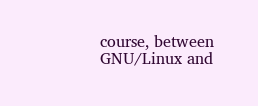course, between GNU/Linux and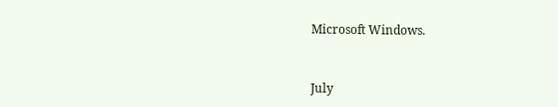Microsoft Windows.


July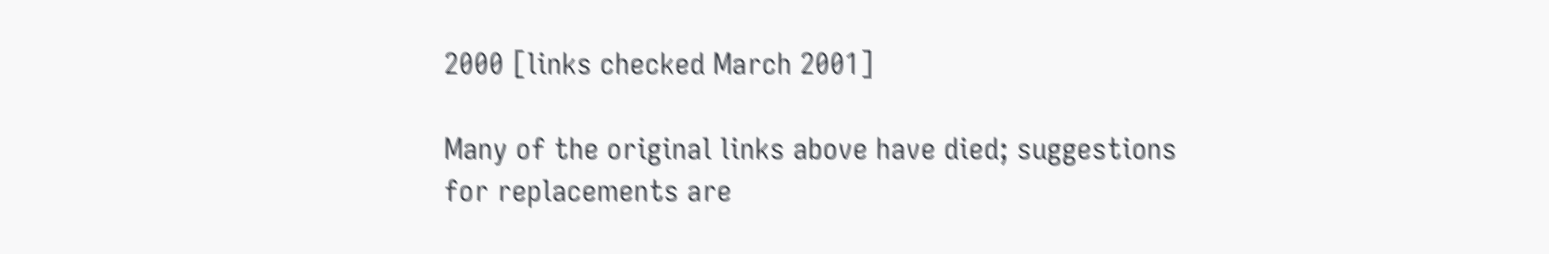2000 [links checked March 2001]

Many of the original links above have died; suggestions for replacements are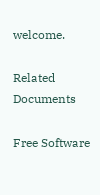welcome.

Related Documents

Free Software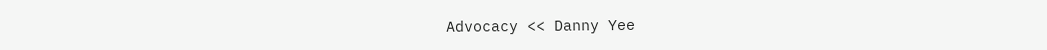Advocacy << Danny Yee